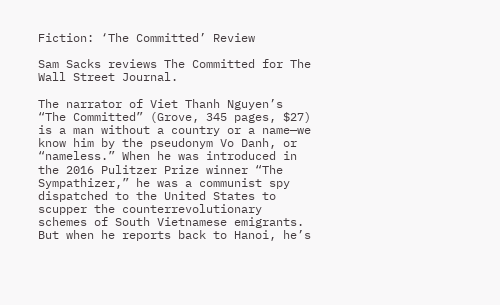Fiction: ‘The Committed’ Review

Sam Sacks reviews The Committed for The Wall Street Journal.

The narrator of Viet Thanh Nguyen’s “The Committed” (Grove, 345 pages, $27) is a man without a country or a name—we know him by the pseudonym Vo Danh, or “nameless.” When he was introduced in the 2016 Pulitzer Prize winner “The Sympathizer,” he was a communist spy dispatched to the United States to scupper the counterrevolutionary schemes of South Vietnamese emigrants. But when he reports back to Hanoi, he’s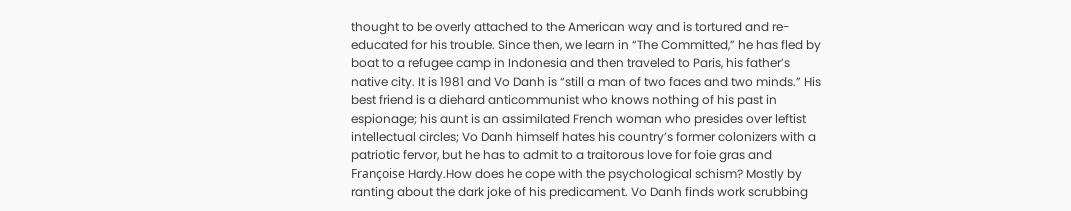thought to be overly attached to the American way and is tortured and re-educated for his trouble. Since then, we learn in “The Committed,” he has fled by boat to a refugee camp in Indonesia and then traveled to Paris, his father’s native city. It is 1981 and Vo Danh is “still a man of two faces and two minds.” His best friend is a diehard anticommunist who knows nothing of his past in espionage; his aunt is an assimilated French woman who presides over leftist intellectual circles; Vo Danh himself hates his country’s former colonizers with a patriotic fervor, but he has to admit to a traitorous love for foie gras and Françoise Hardy.How does he cope with the psychological schism? Mostly by ranting about the dark joke of his predicament. Vo Danh finds work scrubbing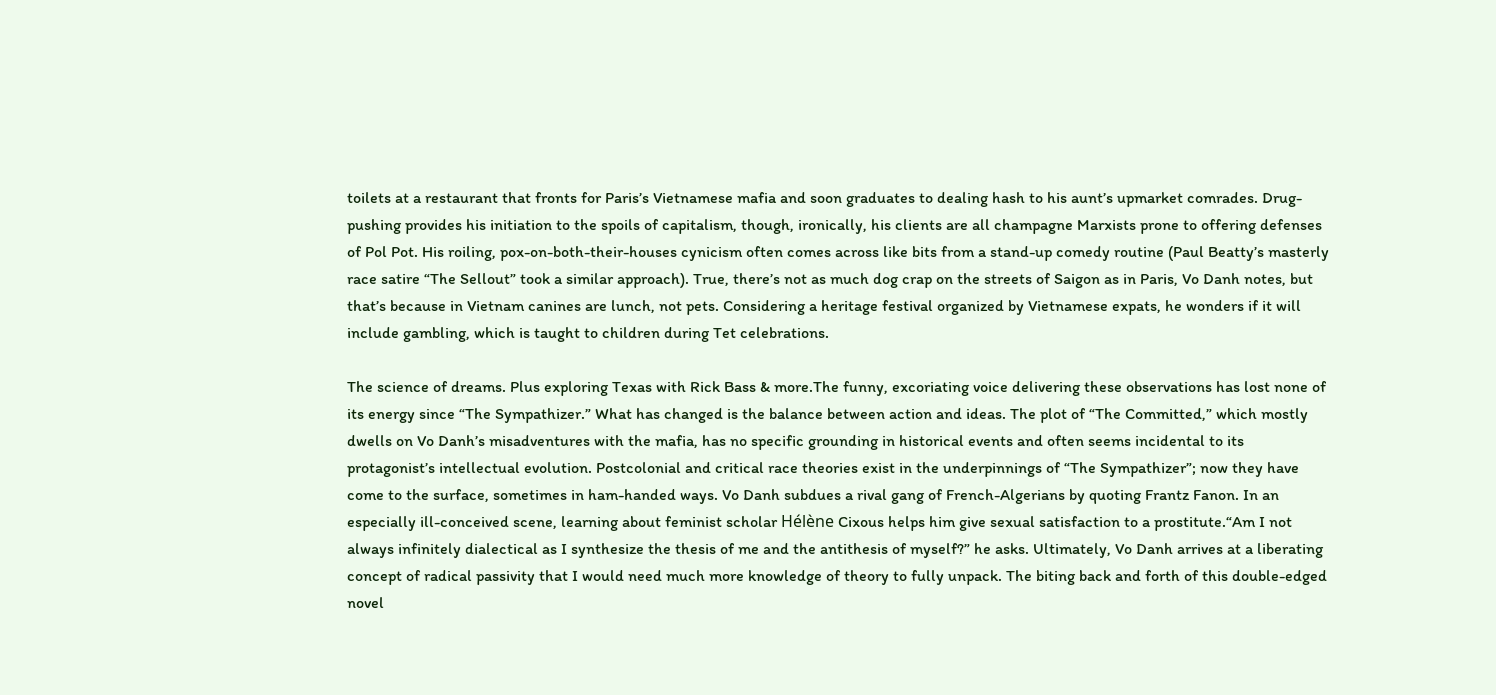toilets at a restaurant that fronts for Paris’s Vietnamese mafia and soon graduates to dealing hash to his aunt’s upmarket comrades. Drug-pushing provides his initiation to the spoils of capitalism, though, ironically, his clients are all champagne Marxists prone to offering defenses of Pol Pot. His roiling, pox-on-both-their-houses cynicism often comes across like bits from a stand-up comedy routine (Paul Beatty’s masterly race satire “The Sellout” took a similar approach). True, there’s not as much dog crap on the streets of Saigon as in Paris, Vo Danh notes, but that’s because in Vietnam canines are lunch, not pets. Considering a heritage festival organized by Vietnamese expats, he wonders if it will include gambling, which is taught to children during Tet celebrations.

The science of dreams. Plus exploring Texas with Rick Bass & more.The funny, excoriating voice delivering these observations has lost none of its energy since “The Sympathizer.” What has changed is the balance between action and ideas. The plot of “The Committed,” which mostly dwells on Vo Danh’s misadventures with the mafia, has no specific grounding in historical events and often seems incidental to its protagonist’s intellectual evolution. Postcolonial and critical race theories exist in the underpinnings of “The Sympathizer”; now they have come to the surface, sometimes in ham-handed ways. Vo Danh subdues a rival gang of French-Algerians by quoting Frantz Fanon. In an especially ill-conceived scene, learning about feminist scholar Hélène Cixous helps him give sexual satisfaction to a prostitute.“Am I not always infinitely dialectical as I synthesize the thesis of me and the antithesis of myself?” he asks. Ultimately, Vo Danh arrives at a liberating concept of radical passivity that I would need much more knowledge of theory to fully unpack. The biting back and forth of this double-edged novel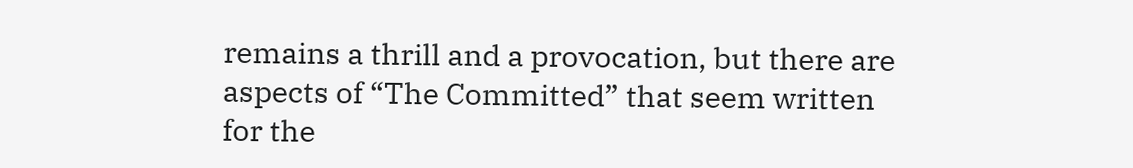remains a thrill and a provocation, but there are aspects of “The Committed” that seem written for the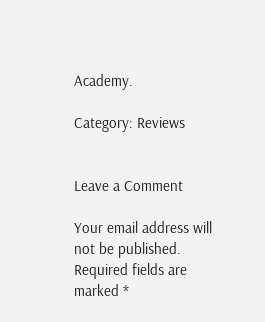Academy.

Category: Reviews


Leave a Comment

Your email address will not be published. Required fields are marked *